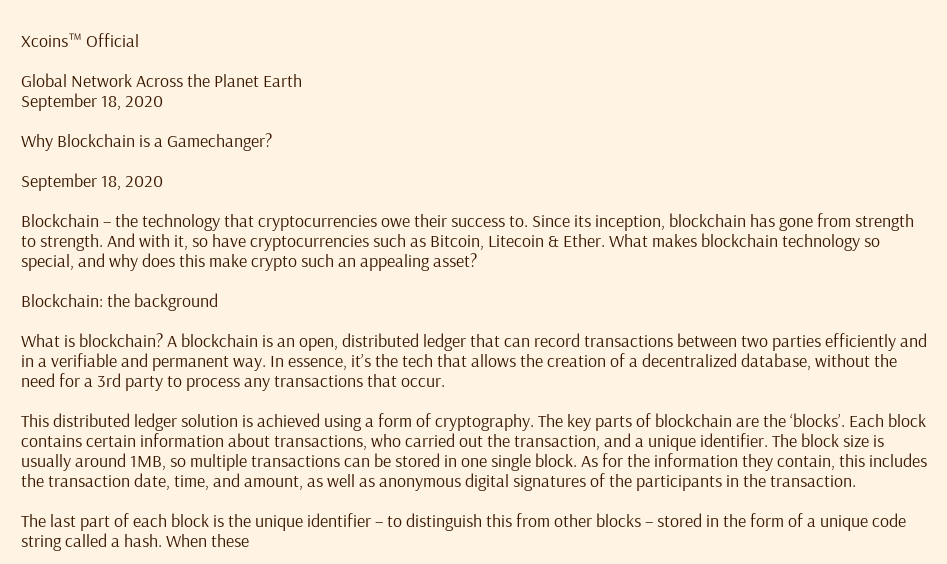Xcoins™ Official

Global Network Across the Planet Earth
September 18, 2020

Why Blockchain is a Gamechanger?

September 18, 2020

Blockchain – the technology that cryptocurrencies owe their success to. Since its inception, blockchain has gone from strength to strength. And with it, so have cryptocurrencies such as Bitcoin, Litecoin & Ether. What makes blockchain technology so special, and why does this make crypto such an appealing asset?

Blockchain: the background

What is blockchain? A blockchain is an open, distributed ledger that can record transactions between two parties efficiently and in a verifiable and permanent way. In essence, it’s the tech that allows the creation of a decentralized database, without the need for a 3rd party to process any transactions that occur.

This distributed ledger solution is achieved using a form of cryptography. The key parts of blockchain are the ‘blocks’. Each block contains certain information about transactions, who carried out the transaction, and a unique identifier. The block size is usually around 1MB, so multiple transactions can be stored in one single block. As for the information they contain, this includes the transaction date, time, and amount, as well as anonymous digital signatures of the participants in the transaction.

The last part of each block is the unique identifier – to distinguish this from other blocks – stored in the form of a unique code string called a hash. When these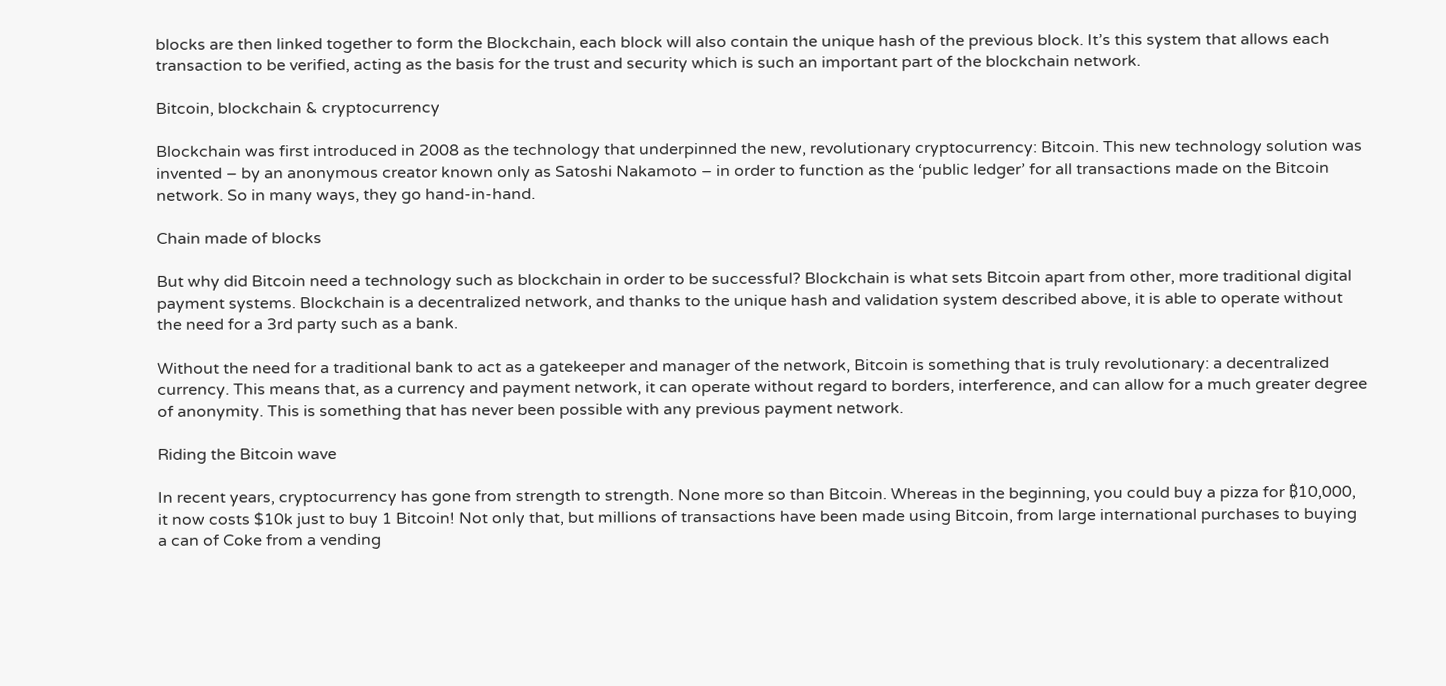blocks are then linked together to form the Blockchain, each block will also contain the unique hash of the previous block. It’s this system that allows each transaction to be verified, acting as the basis for the trust and security which is such an important part of the blockchain network.

Bitcoin, blockchain & cryptocurrency

Blockchain was first introduced in 2008 as the technology that underpinned the new, revolutionary cryptocurrency: Bitcoin. This new technology solution was invented – by an anonymous creator known only as Satoshi Nakamoto – in order to function as the ‘public ledger’ for all transactions made on the Bitcoin network. So in many ways, they go hand-in-hand.

Chain made of blocks

But why did Bitcoin need a technology such as blockchain in order to be successful? Blockchain is what sets Bitcoin apart from other, more traditional digital payment systems. Blockchain is a decentralized network, and thanks to the unique hash and validation system described above, it is able to operate without the need for a 3rd party such as a bank.

Without the need for a traditional bank to act as a gatekeeper and manager of the network, Bitcoin is something that is truly revolutionary: a decentralized currency. This means that, as a currency and payment network, it can operate without regard to borders, interference, and can allow for a much greater degree of anonymity. This is something that has never been possible with any previous payment network.

Riding the Bitcoin wave

In recent years, cryptocurrency has gone from strength to strength. None more so than Bitcoin. Whereas in the beginning, you could buy a pizza for ₿10,000, it now costs $10k just to buy 1 Bitcoin! Not only that, but millions of transactions have been made using Bitcoin, from large international purchases to buying a can of Coke from a vending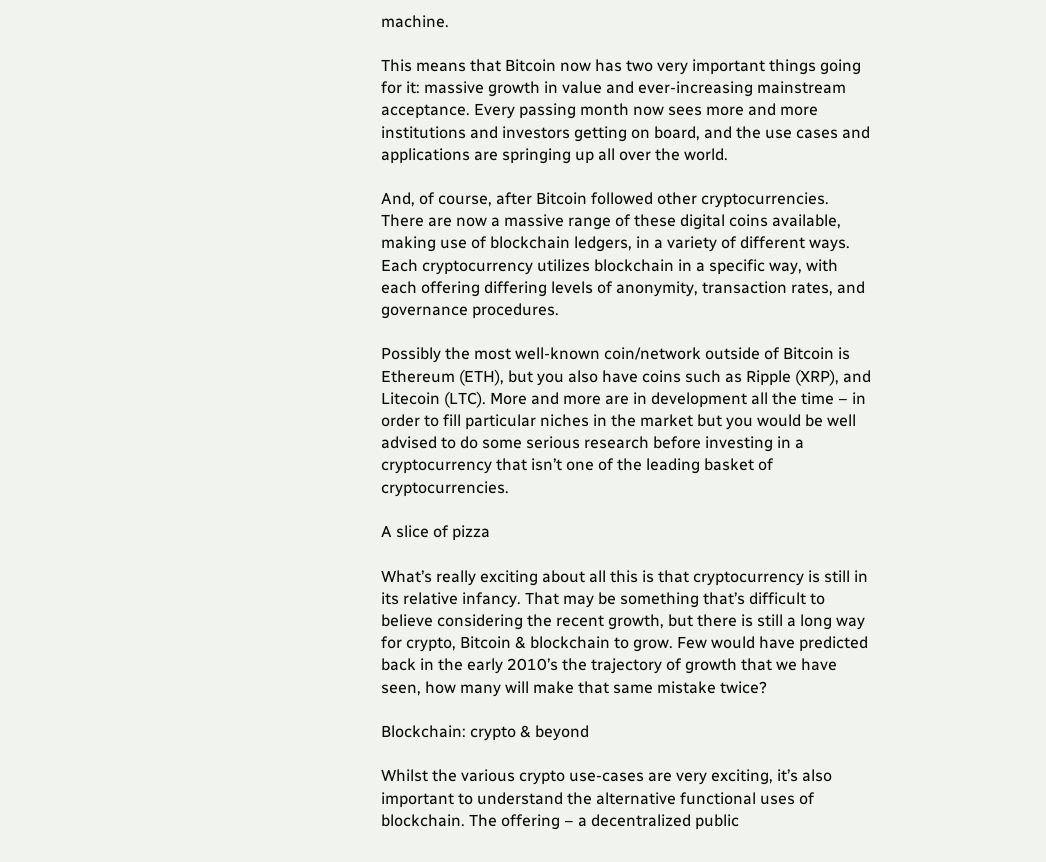machine.

This means that Bitcoin now has two very important things going for it: massive growth in value and ever-increasing mainstream acceptance. Every passing month now sees more and more institutions and investors getting on board, and the use cases and applications are springing up all over the world.

And, of course, after Bitcoin followed other cryptocurrencies. There are now a massive range of these digital coins available, making use of blockchain ledgers, in a variety of different ways. Each cryptocurrency utilizes blockchain in a specific way, with each offering differing levels of anonymity, transaction rates, and governance procedures.

Possibly the most well-known coin/network outside of Bitcoin is Ethereum (ETH), but you also have coins such as Ripple (XRP), and Litecoin (LTC). More and more are in development all the time – in order to fill particular niches in the market but you would be well advised to do some serious research before investing in a cryptocurrency that isn’t one of the leading basket of cryptocurrencies.

A slice of pizza

What’s really exciting about all this is that cryptocurrency is still in its relative infancy. That may be something that’s difficult to believe considering the recent growth, but there is still a long way for crypto, Bitcoin & blockchain to grow. Few would have predicted back in the early 2010’s the trajectory of growth that we have seen, how many will make that same mistake twice?

Blockchain: crypto & beyond

Whilst the various crypto use-cases are very exciting, it’s also important to understand the alternative functional uses of blockchain. The offering – a decentralized public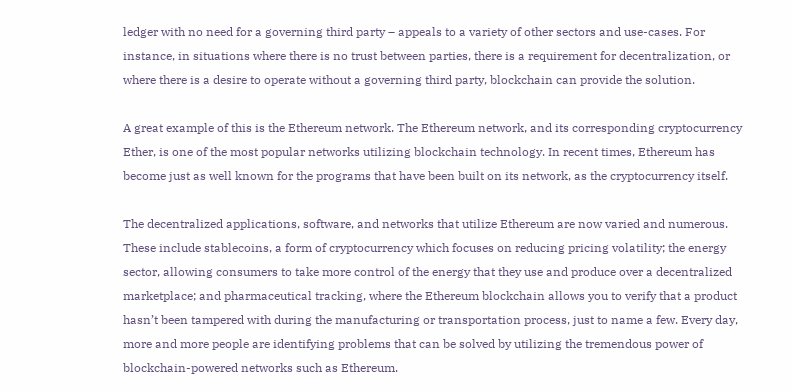ledger with no need for a governing third party – appeals to a variety of other sectors and use-cases. For instance, in situations where there is no trust between parties, there is a requirement for decentralization, or where there is a desire to operate without a governing third party, blockchain can provide the solution.

A great example of this is the Ethereum network. The Ethereum network, and its corresponding cryptocurrency Ether, is one of the most popular networks utilizing blockchain technology. In recent times, Ethereum has become just as well known for the programs that have been built on its network, as the cryptocurrency itself.

The decentralized applications, software, and networks that utilize Ethereum are now varied and numerous. These include stablecoins, a form of cryptocurrency which focuses on reducing pricing volatility; the energy sector, allowing consumers to take more control of the energy that they use and produce over a decentralized marketplace; and pharmaceutical tracking, where the Ethereum blockchain allows you to verify that a product hasn’t been tampered with during the manufacturing or transportation process, just to name a few. Every day, more and more people are identifying problems that can be solved by utilizing the tremendous power of blockchain-powered networks such as Ethereum.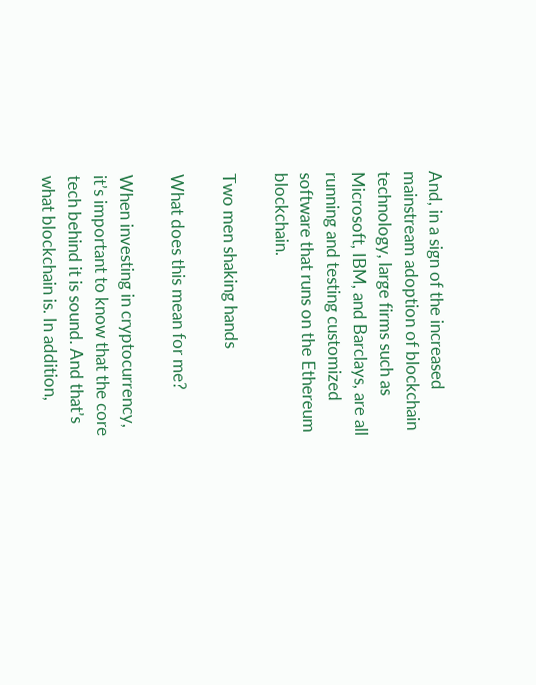And, in a sign of the increased mainstream adoption of blockchain technology, large firms such as Microsoft, IBM, and Barclays, are all running and testing customized software that runs on the Ethereum blockchain.

Two men shaking hands

What does this mean for me?

When investing in cryptocurrency, it’s important to know that the core tech behind it is sound. And that’s what blockchain is. In addition,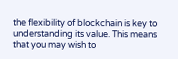the flexibility of blockchain is key to understanding its value. This means that you may wish to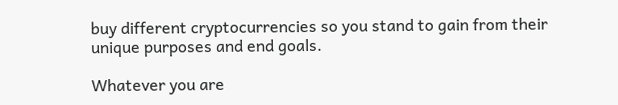buy different cryptocurrencies so you stand to gain from their unique purposes and end goals.

Whatever you are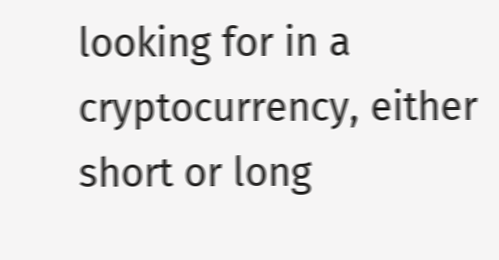looking for in a cryptocurrency, either short or long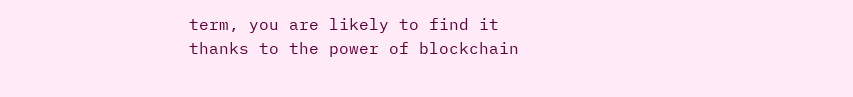term, you are likely to find it thanks to the power of blockchain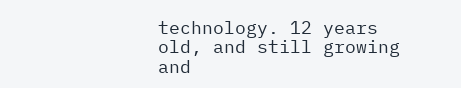technology. 12 years old, and still growing and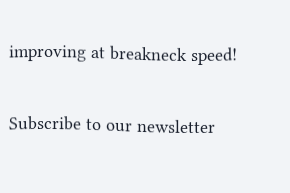improving at breakneck speed!

Subscribe to our newsletter